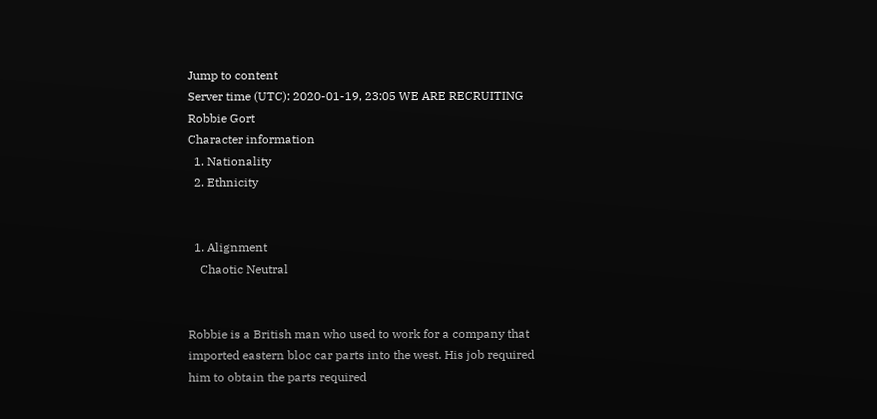Jump to content
Server time (UTC): 2020-01-19, 23:05 WE ARE RECRUITING
Robbie Gort
Character information
  1. Nationality
  2. Ethnicity


  1. Alignment
    Chaotic Neutral


Robbie is a British man who used to work for a company that imported eastern bloc car parts into the west. His job required him to obtain the parts required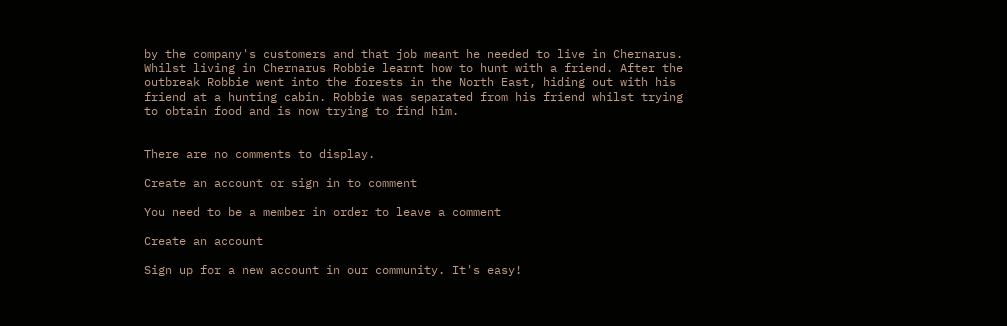by the company's customers and that job meant he needed to live in Chernarus. Whilst living in Chernarus Robbie learnt how to hunt with a friend. After the outbreak Robbie went into the forests in the North East, hiding out with his friend at a hunting cabin. Robbie was separated from his friend whilst trying to obtain food and is now trying to find him.


There are no comments to display.

Create an account or sign in to comment

You need to be a member in order to leave a comment

Create an account

Sign up for a new account in our community. It's easy!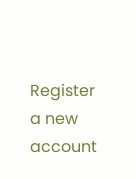Register a new account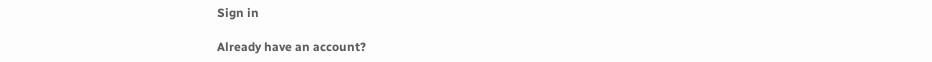Sign in

Already have an account?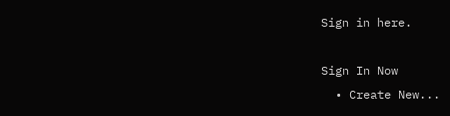Sign in here.

Sign In Now
  • Create New...